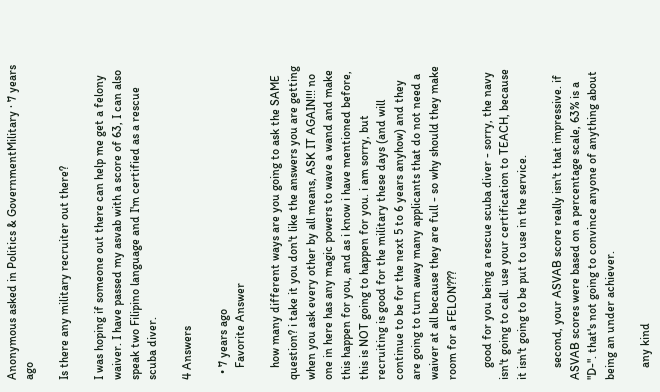Anonymous asked in Politics & GovernmentMilitary · 7 years ago

Is there any military recruiter out there?

I was hoping if someone out there can help me get a felony waiver. I have passed my asvab with a score of 63, I can also speak two Filipino language and I'm certified as a rescue scuba diver.

4 Answers

  • 7 years ago
    Favorite Answer

    how many different ways are you going to ask the SAME question? i take it you don't like the answers you are getting when you ask every other by all means, ASK IT AGAIN!!! no one in here has any magic powers to wave a wand and make this happen for you, and as i know i have mentioned before, this is NOT going to happen for you. i am sorry, but recruiting is good for the military these days (and will continue to be for the next 5 to 6 years anyhow) and they are going to turn away many applicants that do not need a waiver at all because they are full - so why should they make room for a FELON???

    good for you being a rescue scuba diver - sorry, the navy isn't going to call. use your certification to TEACH, because it isn't going to be put to use in the service.

    second, your ASVAB score really isn't that impressive. if ASVAB scores were based on a percentage scale, 63% is a "D-". that's not going to convince anyone of anything about being an under achiever.

    any kind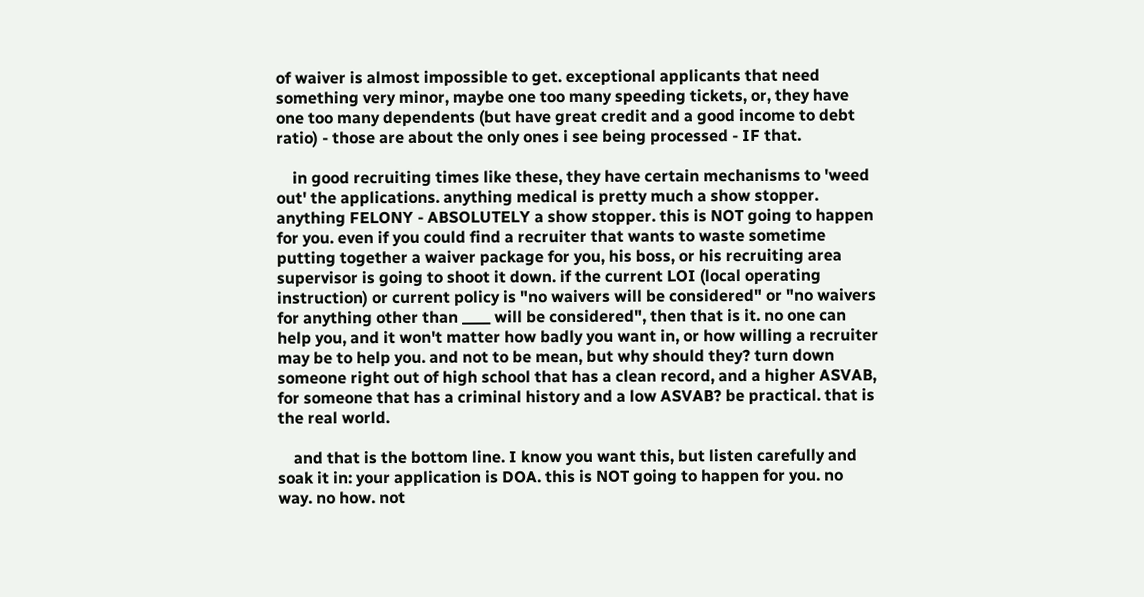of waiver is almost impossible to get. exceptional applicants that need something very minor, maybe one too many speeding tickets, or, they have one too many dependents (but have great credit and a good income to debt ratio) - those are about the only ones i see being processed - IF that.

    in good recruiting times like these, they have certain mechanisms to 'weed out' the applications. anything medical is pretty much a show stopper. anything FELONY - ABSOLUTELY a show stopper. this is NOT going to happen for you. even if you could find a recruiter that wants to waste sometime putting together a waiver package for you, his boss, or his recruiting area supervisor is going to shoot it down. if the current LOI (local operating instruction) or current policy is "no waivers will be considered" or "no waivers for anything other than ____ will be considered", then that is it. no one can help you, and it won't matter how badly you want in, or how willing a recruiter may be to help you. and not to be mean, but why should they? turn down someone right out of high school that has a clean record, and a higher ASVAB, for someone that has a criminal history and a low ASVAB? be practical. that is the real world.

    and that is the bottom line. I know you want this, but listen carefully and soak it in: your application is DOA. this is NOT going to happen for you. no way. no how. not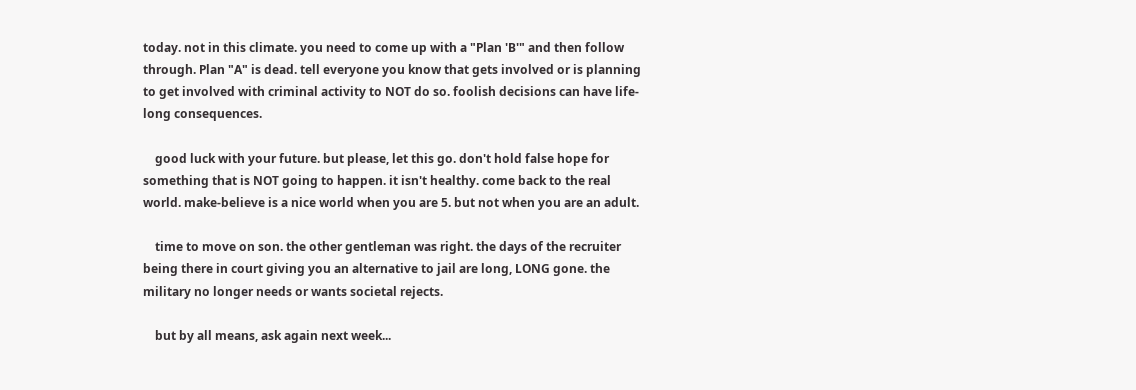today. not in this climate. you need to come up with a "Plan 'B'" and then follow through. Plan "A" is dead. tell everyone you know that gets involved or is planning to get involved with criminal activity to NOT do so. foolish decisions can have life-long consequences.

    good luck with your future. but please, let this go. don't hold false hope for something that is NOT going to happen. it isn't healthy. come back to the real world. make-believe is a nice world when you are 5. but not when you are an adult.

    time to move on son. the other gentleman was right. the days of the recruiter being there in court giving you an alternative to jail are long, LONG gone. the military no longer needs or wants societal rejects.

    but by all means, ask again next week...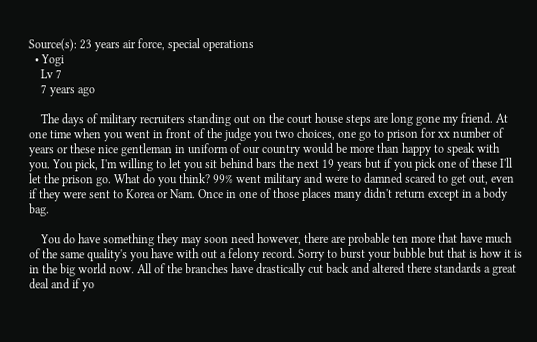Source(s): 23 years air force, special operations
  • Yogi
    Lv 7
    7 years ago

    The days of military recruiters standing out on the court house steps are long gone my friend. At one time when you went in front of the judge you two choices, one go to prison for xx number of years or these nice gentleman in uniform of our country would be more than happy to speak with you. You pick, I'm willing to let you sit behind bars the next 19 years but if you pick one of these I'll let the prison go. What do you think? 99% went military and were to damned scared to get out, even if they were sent to Korea or Nam. Once in one of those places many didn't return except in a body bag.

    You do have something they may soon need however, there are probable ten more that have much of the same quality's you have with out a felony record. Sorry to burst your bubble but that is how it is in the big world now. All of the branches have drastically cut back and altered there standards a great deal and if yo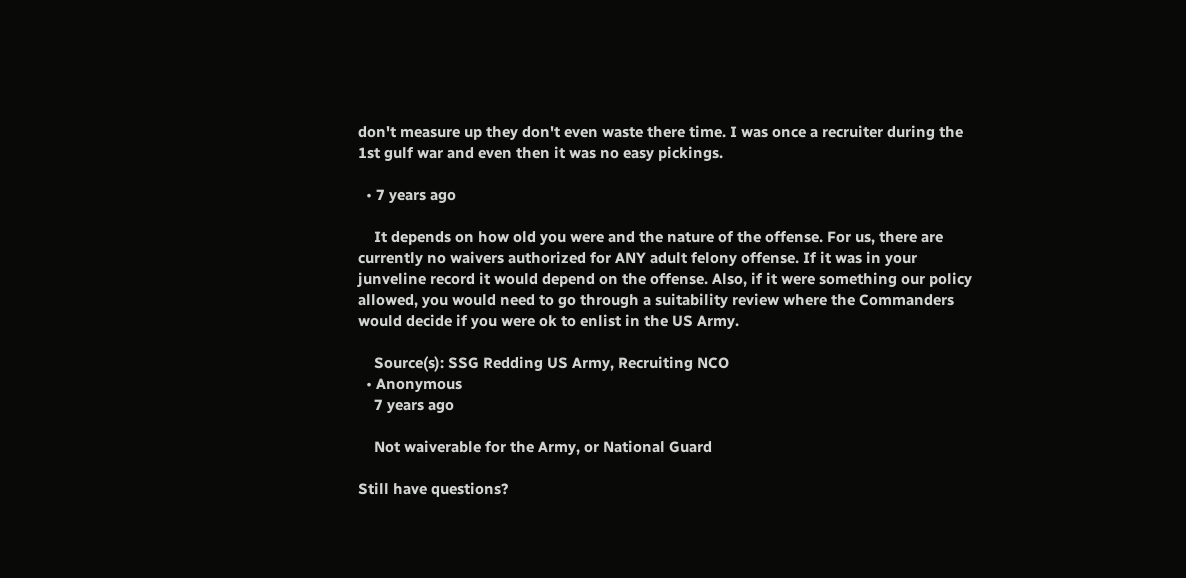don't measure up they don't even waste there time. I was once a recruiter during the 1st gulf war and even then it was no easy pickings.

  • 7 years ago

    It depends on how old you were and the nature of the offense. For us, there are currently no waivers authorized for ANY adult felony offense. If it was in your junveline record it would depend on the offense. Also, if it were something our policy allowed, you would need to go through a suitability review where the Commanders would decide if you were ok to enlist in the US Army.

    Source(s): SSG Redding US Army, Recruiting NCO
  • Anonymous
    7 years ago

    Not waiverable for the Army, or National Guard

Still have questions?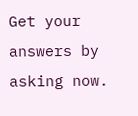Get your answers by asking now.